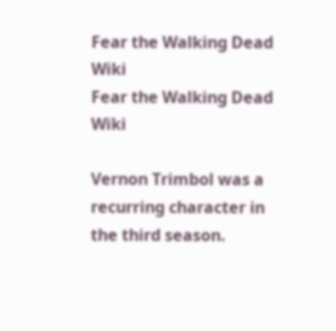Fear the Walking Dead Wiki
Fear the Walking Dead Wiki

Vernon Trimbol was a recurring character in the third season.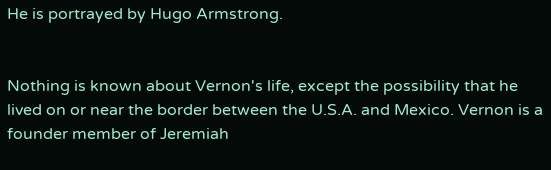He is portrayed by Hugo Armstrong.


Nothing is known about Vernon's life, except the possibility that he lived on or near the border between the U.S.A. and Mexico. Vernon is a founder member of Jeremiah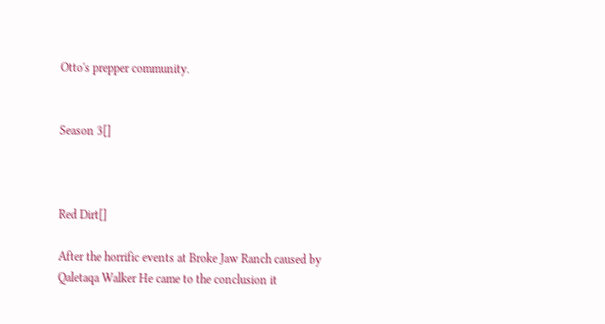Otto's prepper community.


Season 3[]



Red Dirt[]

After the horrific events at Broke Jaw Ranch caused by Qaletaqa Walker He came to the conclusion it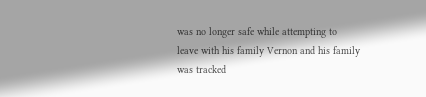was no longer safe while attempting to leave with his family Vernon and his family was tracked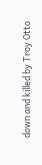down and killed by Troy Otto